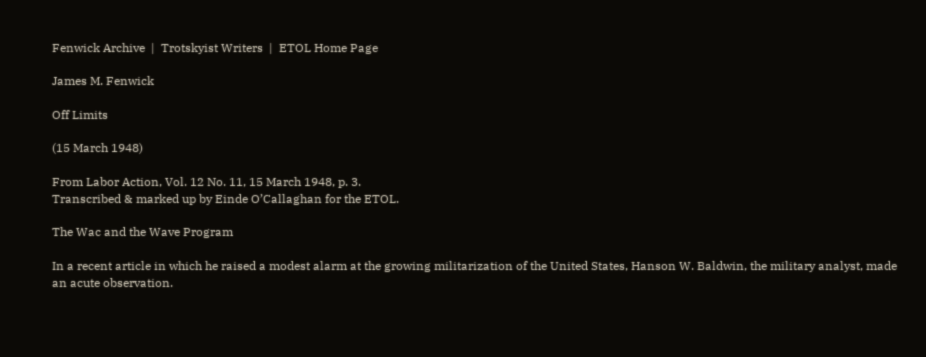Fenwick Archive  |  Trotskyist Writers  |  ETOL Home Page

James M. Fenwick

Off Limits

(15 March 1948)

From Labor Action, Vol. 12 No. 11, 15 March 1948, p. 3.
Transcribed & marked up by Einde O’Callaghan for the ETOL.

The Wac and the Wave Program

In a recent article in which he raised a modest alarm at the growing militarization of the United States, Hanson W. Baldwin, the military analyst, made an acute observation.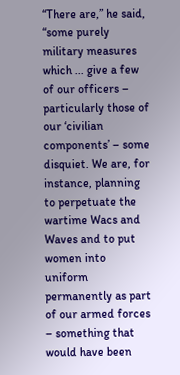“There are,” he said, “some purely military measures which ... give a few of our officers – particularly those of our ‘civilian components’ – some disquiet. We are, for instance, planning to perpetuate the wartime Wacs and Waves and to put women into uniform permanently as part of our armed forces – something that would have been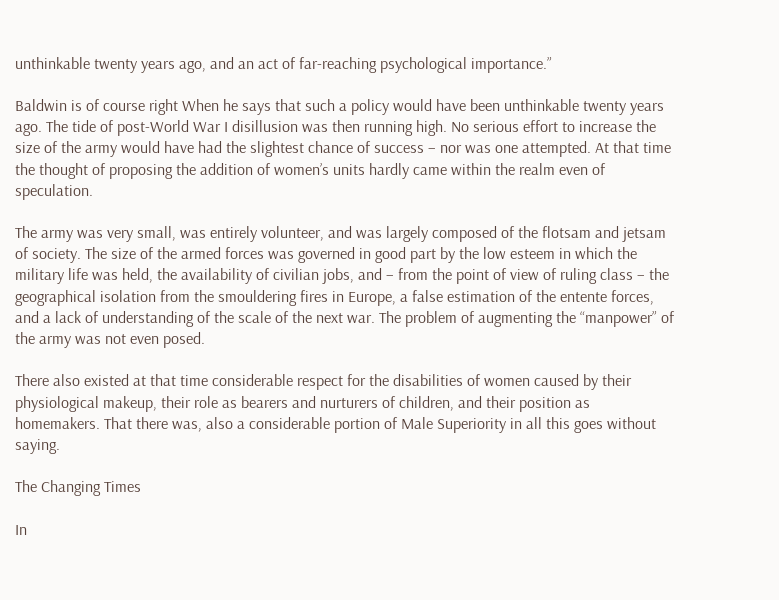unthinkable twenty years ago, and an act of far-reaching psychological importance.”

Baldwin is of course right When he says that such a policy would have been unthinkable twenty years ago. The tide of post-World War I disillusion was then running high. No serious effort to increase the size of the army would have had the slightest chance of success – nor was one attempted. At that time the thought of proposing the addition of women’s units hardly came within the realm even of speculation.

The army was very small, was entirely volunteer, and was largely composed of the flotsam and jetsam of society. The size of the armed forces was governed in good part by the low esteem in which the military life was held, the availability of civilian jobs, and – from the point of view of ruling class – the geographical isolation from the smouldering fires in Europe, a false estimation of the entente forces, and a lack of understanding of the scale of the next war. The problem of augmenting the “manpower” of the army was not even posed.

There also existed at that time considerable respect for the disabilities of women caused by their physiological makeup, their role as bearers and nurturers of children, and their position as homemakers. That there was, also a considerable portion of Male Superiority in all this goes without saying.

The Changing Times

In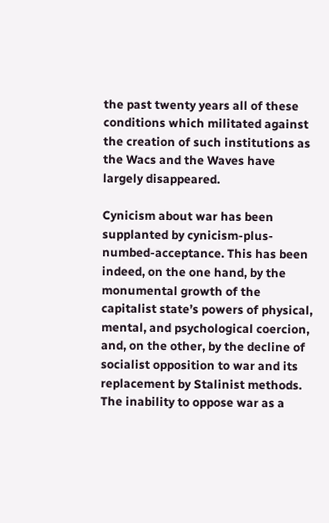the past twenty years all of these conditions which militated against the creation of such institutions as the Wacs and the Waves have largely disappeared.

Cynicism about war has been supplanted by cynicism-plus-numbed-acceptance. This has been indeed, on the one hand, by the monumental growth of the capitalist state’s powers of physical, mental, and psychological coercion, and, on the other, by the decline of socialist opposition to war and its replacement by Stalinist methods. The inability to oppose war as a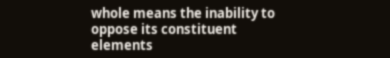whole means the inability to oppose its constituent elements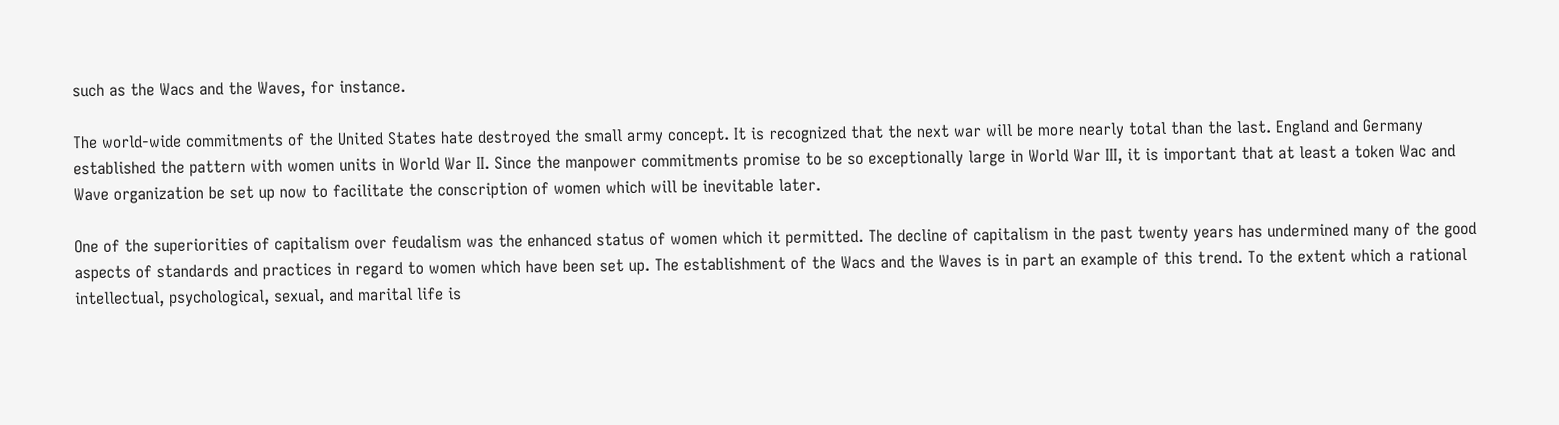such as the Wacs and the Waves, for instance.

The world-wide commitments of the United States hate destroyed the small army concept. It is recognized that the next war will be more nearly total than the last. England and Germany established the pattern with women units in World War II. Since the manpower commitments promise to be so exceptionally large in World War III, it is important that at least a token Wac and Wave organization be set up now to facilitate the conscription of women which will be inevitable later.

One of the superiorities of capitalism over feudalism was the enhanced status of women which it permitted. The decline of capitalism in the past twenty years has undermined many of the good aspects of standards and practices in regard to women which have been set up. The establishment of the Wacs and the Waves is in part an example of this trend. To the extent which a rational intellectual, psychological, sexual, and marital life is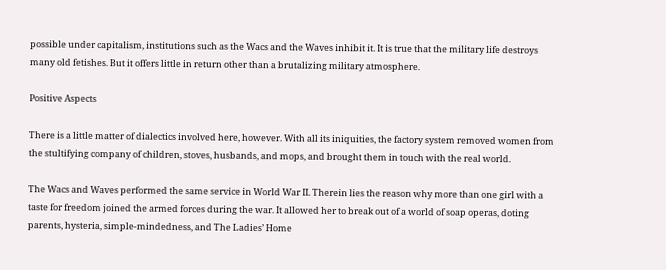possible under capitalism, institutions such as the Wacs and the Waves inhibit it. It is true that the military life destroys many old fetishes. But it offers little in return other than a brutalizing military atmosphere.

Positive Aspects

There is a little matter of dialectics involved here, however. With all its iniquities, the factory system removed women from the stultifying company of children, stoves, husbands, and mops, and brought them in touch with the real world.

The Wacs and Waves performed the same service in World War II. Therein lies the reason why more than one girl with a taste for freedom joined the armed forces during the war. It allowed her to break out of a world of soap operas, doting parents, hysteria, simple-mindedness, and The Ladies’ Home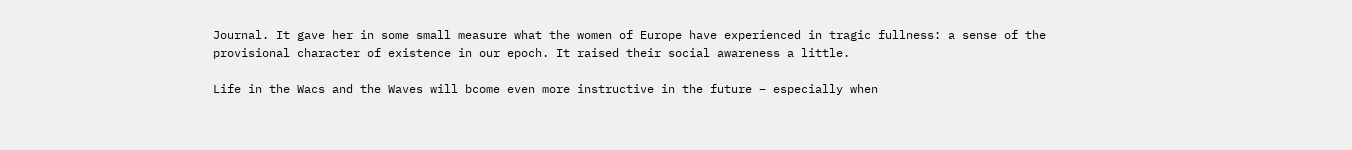Journal. It gave her in some small measure what the women of Europe have experienced in tragic fullness: a sense of the provisional character of existence in our epoch. It raised their social awareness a little.

Life in the Wacs and the Waves will bcome even more instructive in the future – especially when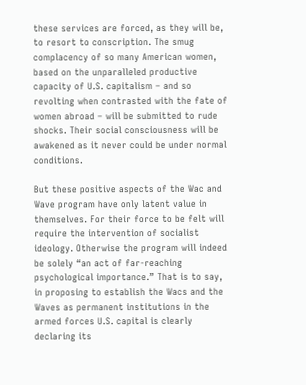these services are forced, as they will be, to resort to conscription. The smug complacency of so many American women, based on the unparalleled productive capacity of U.S. capitalism – and so revolting when contrasted with the fate of women abroad – will be submitted to rude shocks. Their social consciousness will be awakened as it never could be under normal conditions.

But these positive aspects of the Wac and Wave program have only latent value in themselves. For their force to be felt will require the intervention of socialist ideology. Otherwise the program will indeed be solely “an act of far-reaching psychological importance.” That is to say, in proposing to establish the Wacs and the Waves as permanent institutions in the armed forces U.S. capital is clearly declaring its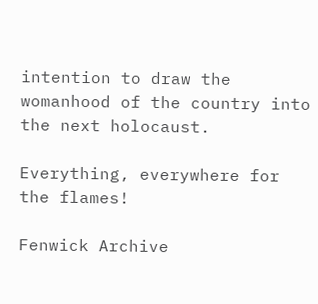intention to draw the womanhood of the country into the next holocaust.

Everything, everywhere for the flames!

Fenwick Archive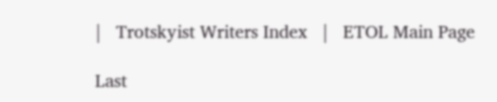|   Trotskyist Writers Index   |   ETOL Main Page

Last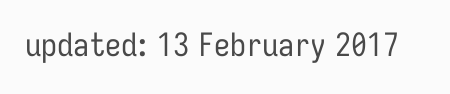updated: 13 February 2017